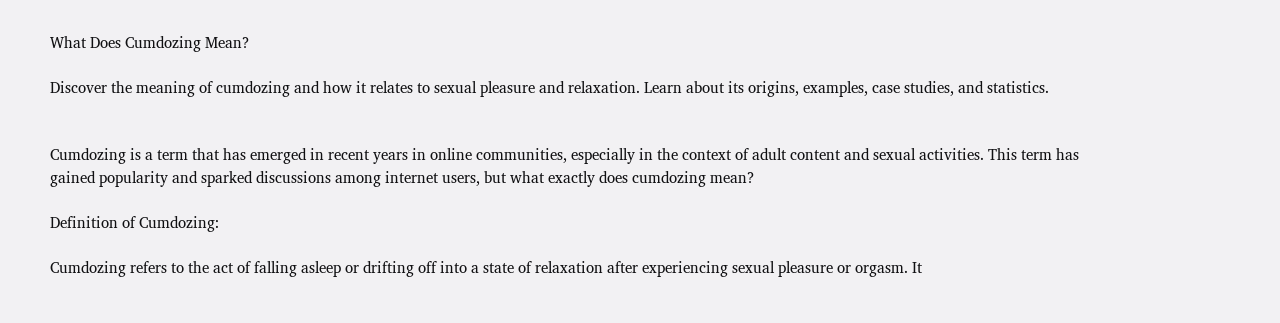What Does Cumdozing Mean?

Discover the meaning of cumdozing and how it relates to sexual pleasure and relaxation. Learn about its origins, examples, case studies, and statistics.


Cumdozing is a term that has emerged in recent years in online communities, especially in the context of adult content and sexual activities. This term has gained popularity and sparked discussions among internet users, but what exactly does cumdozing mean?

Definition of Cumdozing:

Cumdozing refers to the act of falling asleep or drifting off into a state of relaxation after experiencing sexual pleasure or orgasm. It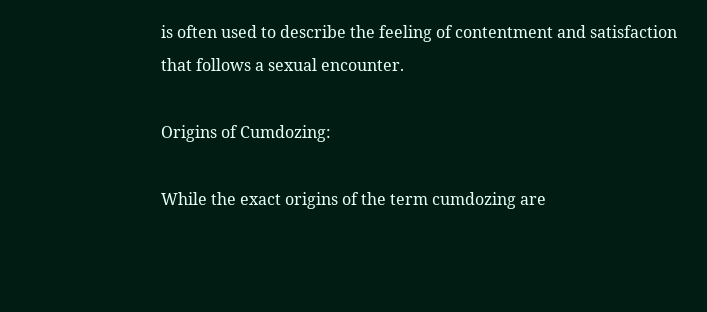is often used to describe the feeling of contentment and satisfaction that follows a sexual encounter.

Origins of Cumdozing:

While the exact origins of the term cumdozing are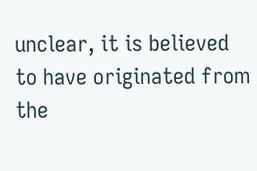unclear, it is believed to have originated from the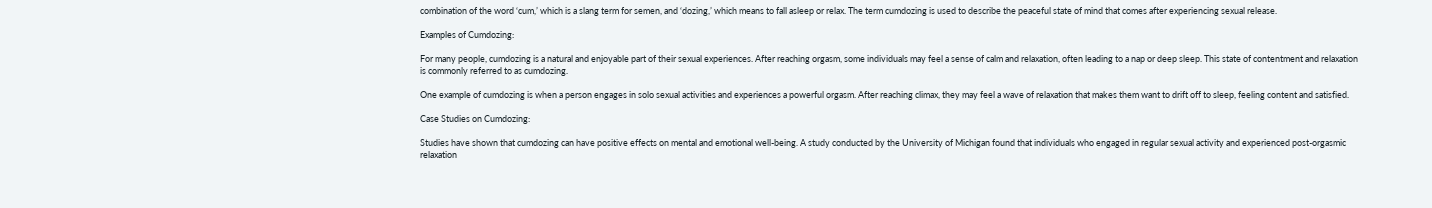combination of the word ‘cum,’ which is a slang term for semen, and ‘dozing,’ which means to fall asleep or relax. The term cumdozing is used to describe the peaceful state of mind that comes after experiencing sexual release.

Examples of Cumdozing:

For many people, cumdozing is a natural and enjoyable part of their sexual experiences. After reaching orgasm, some individuals may feel a sense of calm and relaxation, often leading to a nap or deep sleep. This state of contentment and relaxation is commonly referred to as cumdozing.

One example of cumdozing is when a person engages in solo sexual activities and experiences a powerful orgasm. After reaching climax, they may feel a wave of relaxation that makes them want to drift off to sleep, feeling content and satisfied.

Case Studies on Cumdozing:

Studies have shown that cumdozing can have positive effects on mental and emotional well-being. A study conducted by the University of Michigan found that individuals who engaged in regular sexual activity and experienced post-orgasmic relaxation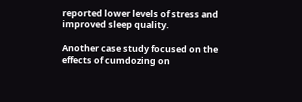reported lower levels of stress and improved sleep quality.

Another case study focused on the effects of cumdozing on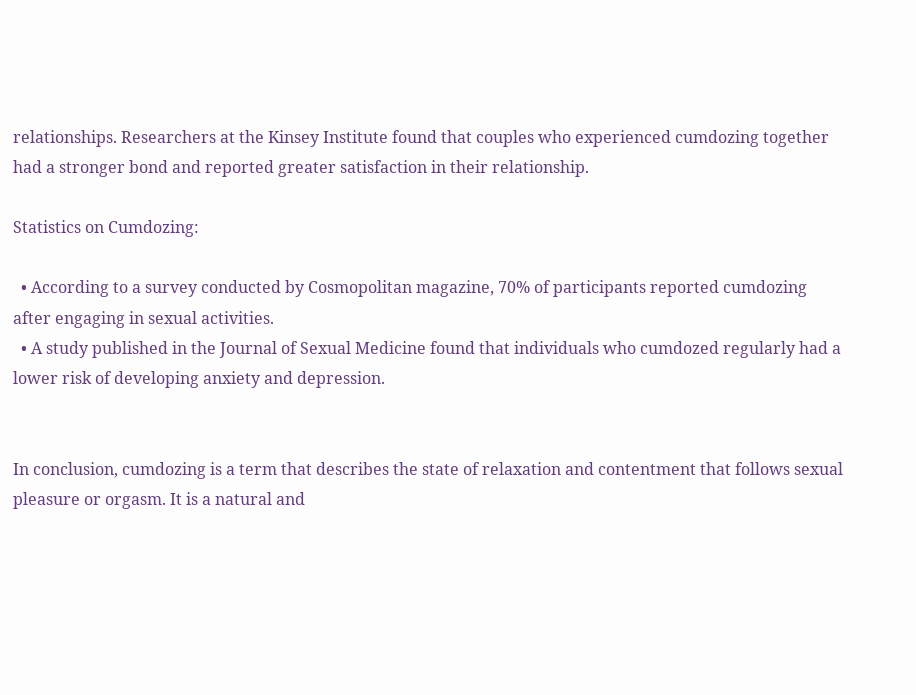relationships. Researchers at the Kinsey Institute found that couples who experienced cumdozing together had a stronger bond and reported greater satisfaction in their relationship.

Statistics on Cumdozing:

  • According to a survey conducted by Cosmopolitan magazine, 70% of participants reported cumdozing after engaging in sexual activities.
  • A study published in the Journal of Sexual Medicine found that individuals who cumdozed regularly had a lower risk of developing anxiety and depression.


In conclusion, cumdozing is a term that describes the state of relaxation and contentment that follows sexual pleasure or orgasm. It is a natural and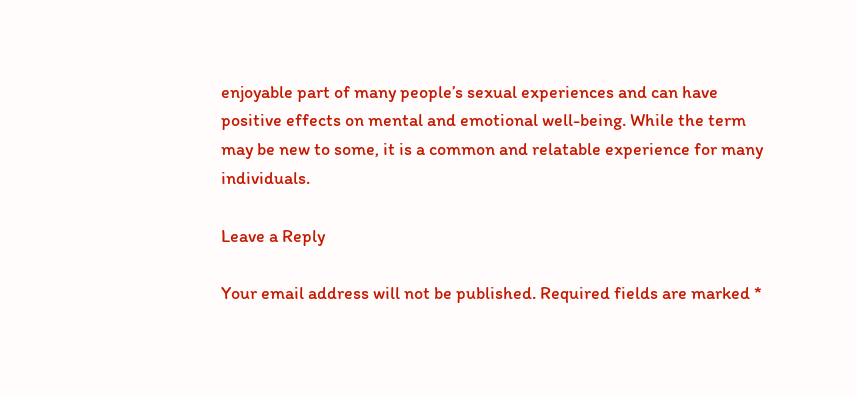enjoyable part of many people’s sexual experiences and can have positive effects on mental and emotional well-being. While the term may be new to some, it is a common and relatable experience for many individuals.

Leave a Reply

Your email address will not be published. Required fields are marked *